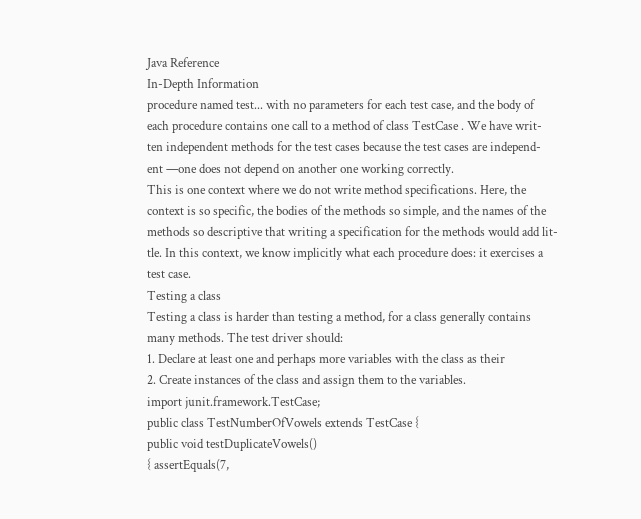Java Reference
In-Depth Information
procedure named test... with no parameters for each test case, and the body of
each procedure contains one call to a method of class TestCase . We have writ-
ten independent methods for the test cases because the test cases are independ-
ent —one does not depend on another one working correctly.
This is one context where we do not write method specifications. Here, the
context is so specific, the bodies of the methods so simple, and the names of the
methods so descriptive that writing a specification for the methods would add lit-
tle. In this context, we know implicitly what each procedure does: it exercises a
test case.
Testing a class
Testing a class is harder than testing a method, for a class generally contains
many methods. The test driver should:
1. Declare at least one and perhaps more variables with the class as their
2. Create instances of the class and assign them to the variables.
import junit.framework.TestCase;
public class TestNumberOfVowels extends TestCase {
public void testDuplicateVowels()
{ assertEquals(7,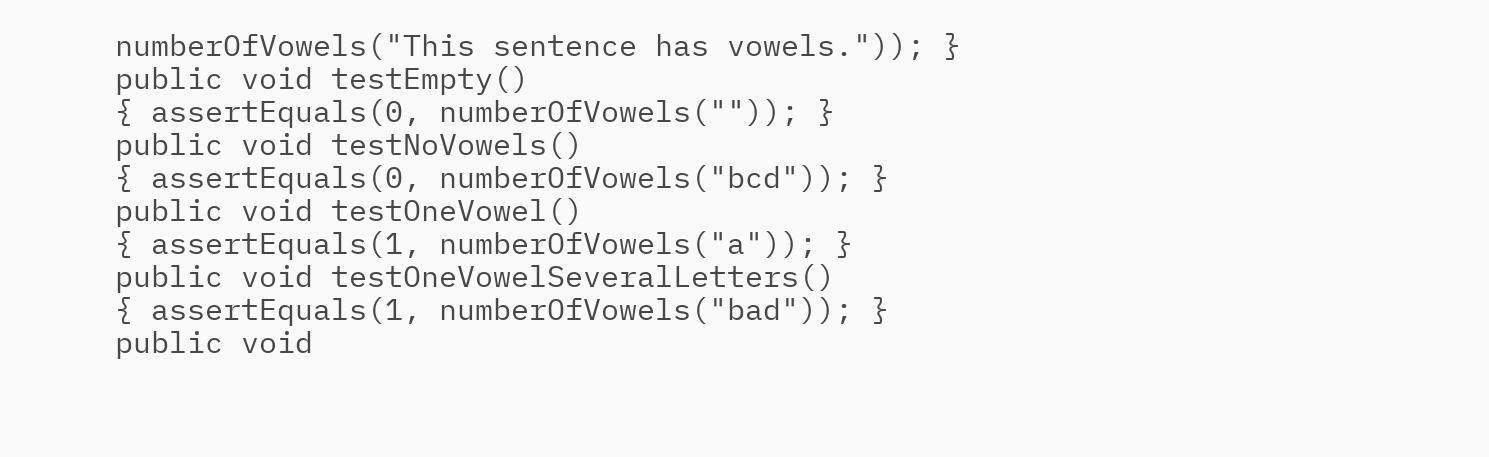numberOfVowels("This sentence has vowels.")); }
public void testEmpty()
{ assertEquals(0, numberOfVowels("")); }
public void testNoVowels()
{ assertEquals(0, numberOfVowels("bcd")); }
public void testOneVowel()
{ assertEquals(1, numberOfVowels("a")); }
public void testOneVowelSeveralLetters()
{ assertEquals(1, numberOfVowels("bad")); }
public void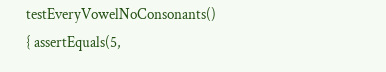testEveryVowelNoConsonants()
{ assertEquals(5,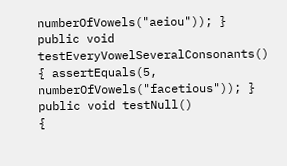numberOfVowels("aeiou")); }
public void testEveryVowelSeveralConsonants()
{ assertEquals(5, numberOfVowels("facetious")); }
public void testNull()
{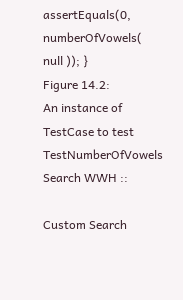assertEquals(0, numberOfVowels( null )); }
Figure 14.2:
An instance of TestCase to test TestNumberOfVowels
Search WWH ::

Custom Search